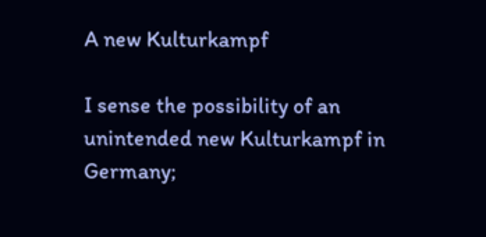A new Kulturkampf

I sense the possibility of an unintended new Kulturkampf in Germany;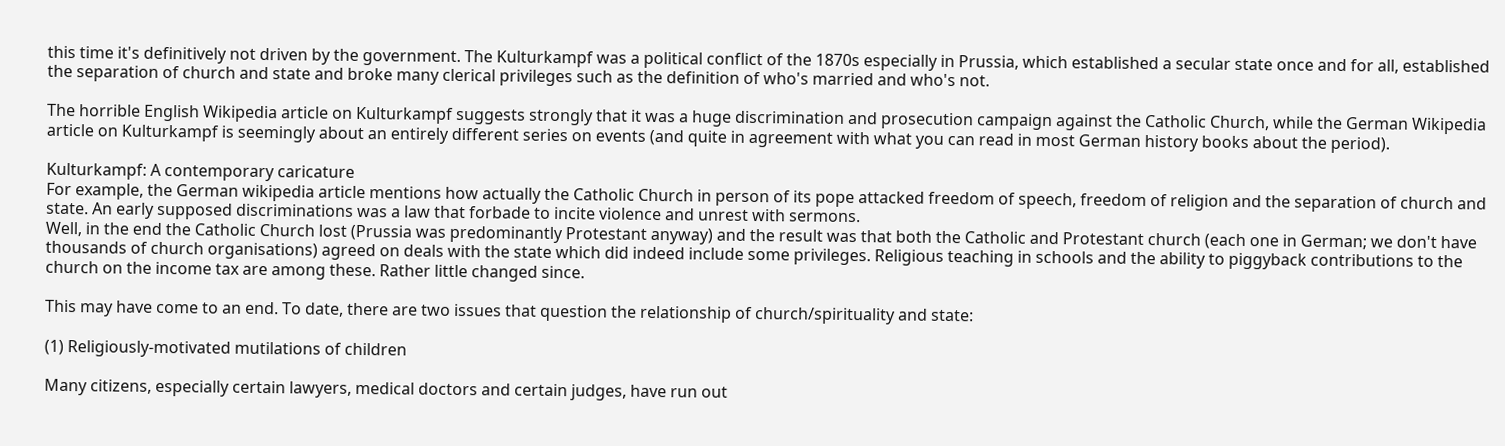this time it's definitively not driven by the government. The Kulturkampf was a political conflict of the 1870s especially in Prussia, which established a secular state once and for all, established the separation of church and state and broke many clerical privileges such as the definition of who's married and who's not.

The horrible English Wikipedia article on Kulturkampf suggests strongly that it was a huge discrimination and prosecution campaign against the Catholic Church, while the German Wikipedia article on Kulturkampf is seemingly about an entirely different series on events (and quite in agreement with what you can read in most German history books about the period).

Kulturkampf: A contemporary caricature
For example, the German wikipedia article mentions how actually the Catholic Church in person of its pope attacked freedom of speech, freedom of religion and the separation of church and state. An early supposed discriminations was a law that forbade to incite violence and unrest with sermons.
Well, in the end the Catholic Church lost (Prussia was predominantly Protestant anyway) and the result was that both the Catholic and Protestant church (each one in German; we don't have thousands of church organisations) agreed on deals with the state which did indeed include some privileges. Religious teaching in schools and the ability to piggyback contributions to the church on the income tax are among these. Rather little changed since.

This may have come to an end. To date, there are two issues that question the relationship of church/spirituality and state:

(1) Religiously-motivated mutilations of children

Many citizens, especially certain lawyers, medical doctors and certain judges, have run out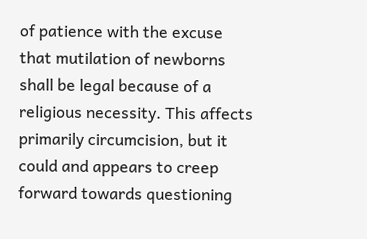of patience with the excuse that mutilation of newborns shall be legal because of a religious necessity. This affects primarily circumcision, but it could and appears to creep forward towards questioning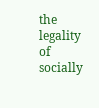the legality of socially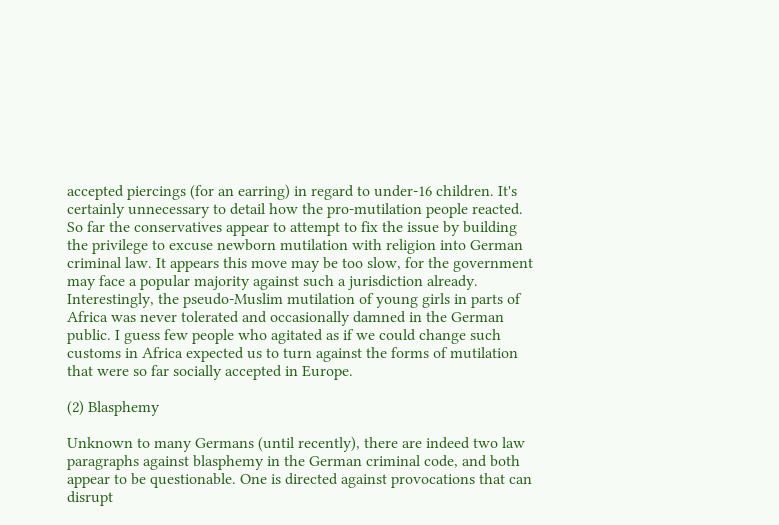accepted piercings (for an earring) in regard to under-16 children. It's certainly unnecessary to detail how the pro-mutilation people reacted.
So far the conservatives appear to attempt to fix the issue by building the privilege to excuse newborn mutilation with religion into German criminal law. It appears this move may be too slow, for the government may face a popular majority against such a jurisdiction already.
Interestingly, the pseudo-Muslim mutilation of young girls in parts of Africa was never tolerated and occasionally damned in the German public. I guess few people who agitated as if we could change such customs in Africa expected us to turn against the forms of mutilation that were so far socially accepted in Europe.

(2) Blasphemy

Unknown to many Germans (until recently), there are indeed two law paragraphs against blasphemy in the German criminal code, and both appear to be questionable. One is directed against provocations that can disrupt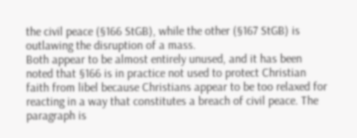the civil peace (§166 StGB), while the other (§167 StGB) is outlawing the disruption of a mass.
Both appear to be almost entirely unused, and it has been noted that §166 is in practice not used to protect Christian faith from libel because Christians appear to be too relaxed for reacting in a way that constitutes a breach of civil peace. The paragraph is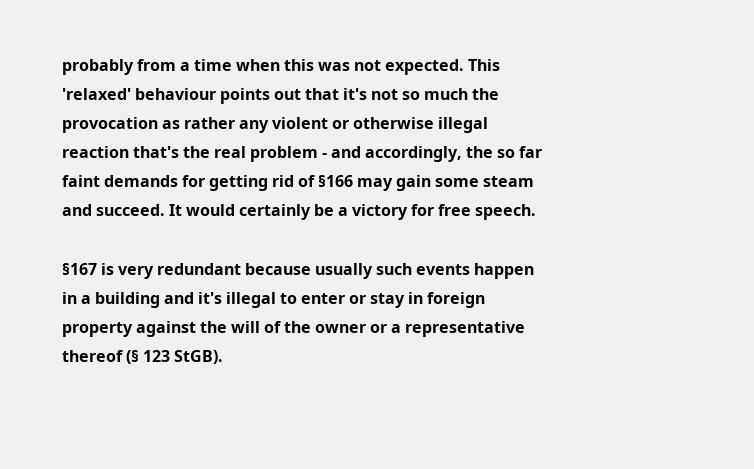probably from a time when this was not expected. This 'relaxed' behaviour points out that it's not so much the provocation as rather any violent or otherwise illegal reaction that's the real problem - and accordingly, the so far faint demands for getting rid of §166 may gain some steam and succeed. It would certainly be a victory for free speech.

§167 is very redundant because usually such events happen in a building and it's illegal to enter or stay in foreign property against the will of the owner or a representative thereof (§ 123 StGB).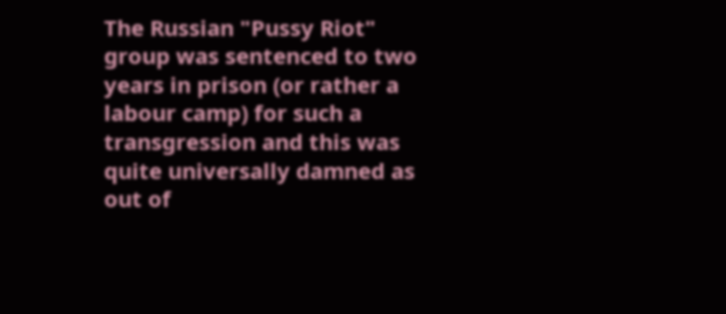The Russian "Pussy Riot" group was sentenced to two years in prison (or rather a labour camp) for such a transgression and this was quite universally damned as out of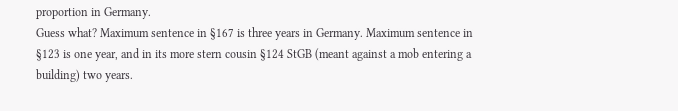proportion in Germany.
Guess what? Maximum sentence in §167 is three years in Germany. Maximum sentence in §123 is one year, and in its more stern cousin §124 StGB (meant against a mob entering a building) two years.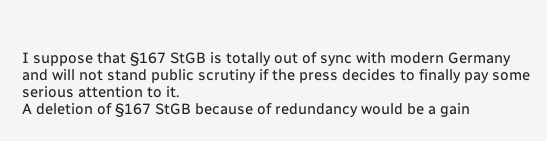I suppose that §167 StGB is totally out of sync with modern Germany and will not stand public scrutiny if the press decides to finally pay some serious attention to it.
A deletion of §167 StGB because of redundancy would be a gain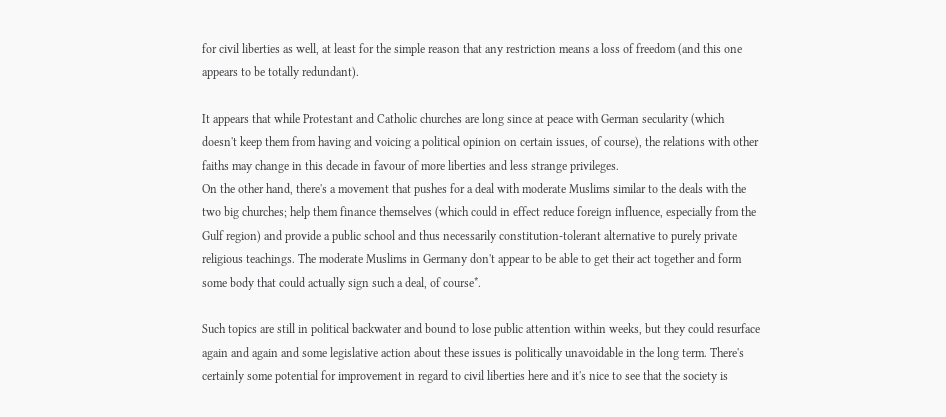for civil liberties as well, at least for the simple reason that any restriction means a loss of freedom (and this one appears to be totally redundant).

It appears that while Protestant and Catholic churches are long since at peace with German secularity (which doesn't keep them from having and voicing a political opinion on certain issues, of course), the relations with other faiths may change in this decade in favour of more liberties and less strange privileges.
On the other hand, there's a movement that pushes for a deal with moderate Muslims similar to the deals with the two big churches; help them finance themselves (which could in effect reduce foreign influence, especially from the Gulf region) and provide a public school and thus necessarily constitution-tolerant alternative to purely private religious teachings. The moderate Muslims in Germany don't appear to be able to get their act together and form some body that could actually sign such a deal, of course*.

Such topics are still in political backwater and bound to lose public attention within weeks, but they could resurface again and again and some legislative action about these issues is politically unavoidable in the long term. There's certainly some potential for improvement in regard to civil liberties here and it's nice to see that the society is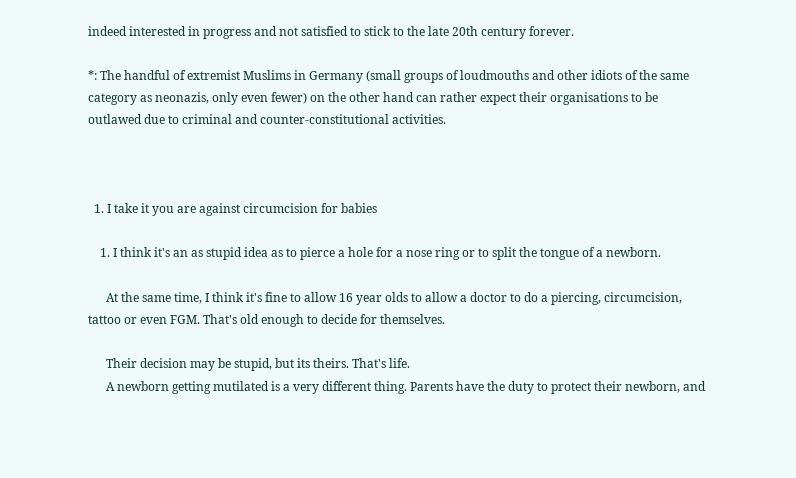indeed interested in progress and not satisfied to stick to the late 20th century forever.

*: The handful of extremist Muslims in Germany (small groups of loudmouths and other idiots of the same category as neonazis, only even fewer) on the other hand can rather expect their organisations to be outlawed due to criminal and counter-constitutional activities.



  1. I take it you are against circumcision for babies

    1. I think it's an as stupid idea as to pierce a hole for a nose ring or to split the tongue of a newborn.

      At the same time, I think it's fine to allow 16 year olds to allow a doctor to do a piercing, circumcision, tattoo or even FGM. That's old enough to decide for themselves.

      Their decision may be stupid, but its theirs. That's life.
      A newborn getting mutilated is a very different thing. Parents have the duty to protect their newborn, and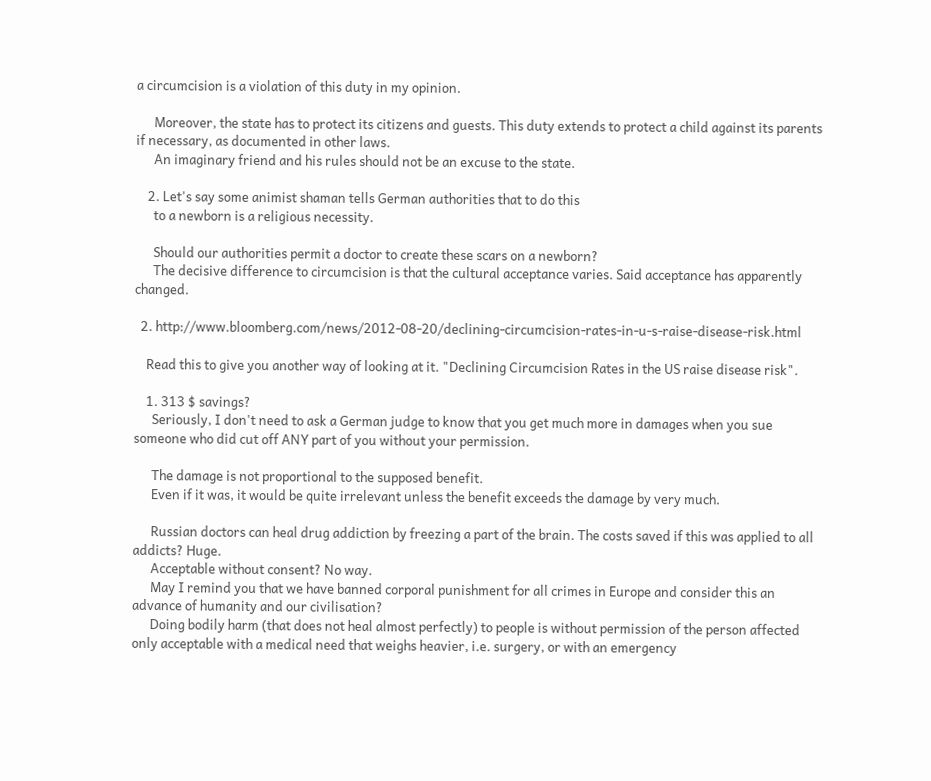a circumcision is a violation of this duty in my opinion.

      Moreover, the state has to protect its citizens and guests. This duty extends to protect a child against its parents if necessary, as documented in other laws.
      An imaginary friend and his rules should not be an excuse to the state.

    2. Let's say some animist shaman tells German authorities that to do this
      to a newborn is a religious necessity.

      Should our authorities permit a doctor to create these scars on a newborn?
      The decisive difference to circumcision is that the cultural acceptance varies. Said acceptance has apparently changed.

  2. http://www.bloomberg.com/news/2012-08-20/declining-circumcision-rates-in-u-s-raise-disease-risk.html

    Read this to give you another way of looking at it. "Declining Circumcision Rates in the US raise disease risk".

    1. 313 $ savings?
      Seriously, I don't need to ask a German judge to know that you get much more in damages when you sue someone who did cut off ANY part of you without your permission.

      The damage is not proportional to the supposed benefit.
      Even if it was, it would be quite irrelevant unless the benefit exceeds the damage by very much.

      Russian doctors can heal drug addiction by freezing a part of the brain. The costs saved if this was applied to all addicts? Huge.
      Acceptable without consent? No way.
      May I remind you that we have banned corporal punishment for all crimes in Europe and consider this an advance of humanity and our civilisation?
      Doing bodily harm (that does not heal almost perfectly) to people is without permission of the person affected only acceptable with a medical need that weighs heavier, i.e. surgery, or with an emergency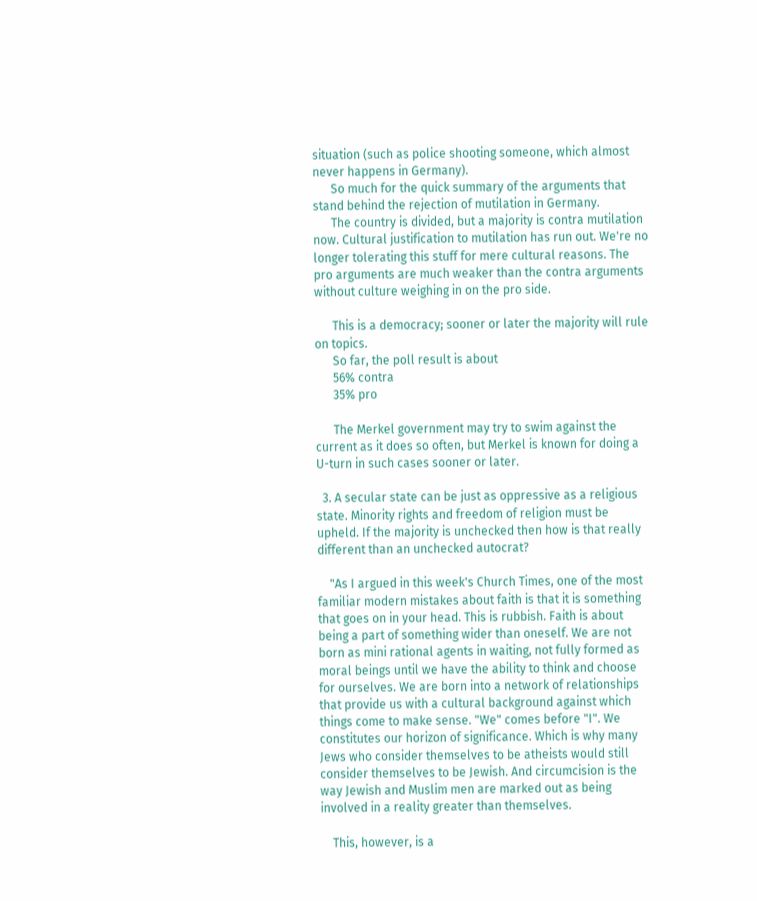situation (such as police shooting someone, which almost never happens in Germany).
      So much for the quick summary of the arguments that stand behind the rejection of mutilation in Germany.
      The country is divided, but a majority is contra mutilation now. Cultural justification to mutilation has run out. We're no longer tolerating this stuff for mere cultural reasons. The pro arguments are much weaker than the contra arguments without culture weighing in on the pro side.

      This is a democracy; sooner or later the majority will rule on topics.
      So far, the poll result is about
      56% contra
      35% pro

      The Merkel government may try to swim against the current as it does so often, but Merkel is known for doing a U-turn in such cases sooner or later.

  3. A secular state can be just as oppressive as a religious state. Minority rights and freedom of religion must be upheld. If the majority is unchecked then how is that really different than an unchecked autocrat?

    "As I argued in this week's Church Times, one of the most familiar modern mistakes about faith is that it is something that goes on in your head. This is rubbish. Faith is about being a part of something wider than oneself. We are not born as mini rational agents in waiting, not fully formed as moral beings until we have the ability to think and choose for ourselves. We are born into a network of relationships that provide us with a cultural background against which things come to make sense. "We" comes before "I". We constitutes our horizon of significance. Which is why many Jews who consider themselves to be atheists would still consider themselves to be Jewish. And circumcision is the way Jewish and Muslim men are marked out as being involved in a reality greater than themselves.

    This, however, is a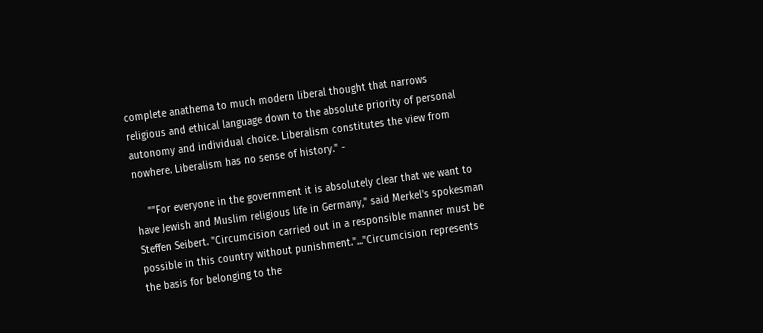complete anathema to much modern liberal thought that narrows religious and ethical language down to the absolute priority of personal autonomy and individual choice. Liberalism constitutes the view from nowhere. Liberalism has no sense of history." -

    ""For everyone in the government it is absolutely clear that we want to have Jewish and Muslim religious life in Germany," said Merkel's spokesman Steffen Seibert. "Circumcision carried out in a responsible manner must be possible in this country without punishment."..."Circumcision represents the basis for belonging to the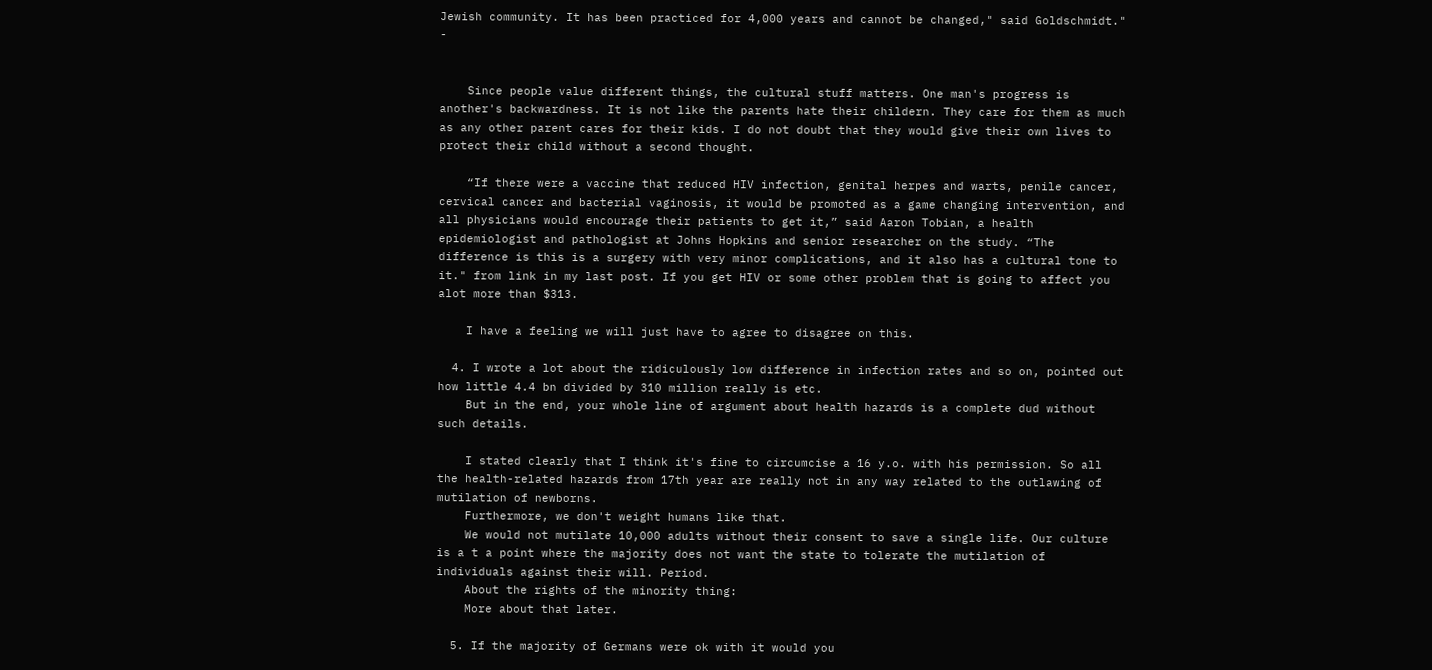Jewish community. It has been practiced for 4,000 years and cannot be changed," said Goldschmidt." -


    Since people value different things, the cultural stuff matters. One man's progress is another's backwardness. It is not like the parents hate their childern. They care for them as much as any other parent cares for their kids. I do not doubt that they would give their own lives to protect their child without a second thought.

    “If there were a vaccine that reduced HIV infection, genital herpes and warts, penile cancer, cervical cancer and bacterial vaginosis, it would be promoted as a game changing intervention, and all physicians would encourage their patients to get it,” said Aaron Tobian, a health epidemiologist and pathologist at Johns Hopkins and senior researcher on the study. “The difference is this is a surgery with very minor complications, and it also has a cultural tone to it." from link in my last post. If you get HIV or some other problem that is going to affect you alot more than $313.

    I have a feeling we will just have to agree to disagree on this.

  4. I wrote a lot about the ridiculously low difference in infection rates and so on, pointed out how little 4.4 bn divided by 310 million really is etc.
    But in the end, your whole line of argument about health hazards is a complete dud without such details.

    I stated clearly that I think it's fine to circumcise a 16 y.o. with his permission. So all the health-related hazards from 17th year are really not in any way related to the outlawing of mutilation of newborns.
    Furthermore, we don't weight humans like that.
    We would not mutilate 10,000 adults without their consent to save a single life. Our culture is a t a point where the majority does not want the state to tolerate the mutilation of individuals against their will. Period.
    About the rights of the minority thing:
    More about that later.

  5. If the majority of Germans were ok with it would you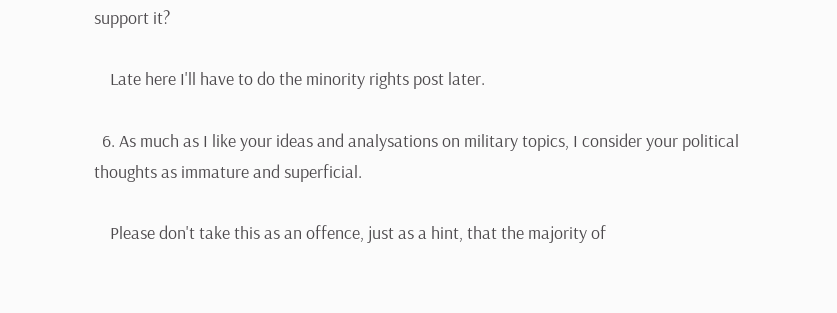support it?

    Late here I'll have to do the minority rights post later.

  6. As much as I like your ideas and analysations on military topics, I consider your political thoughts as immature and superficial.

    Please don't take this as an offence, just as a hint, that the majority of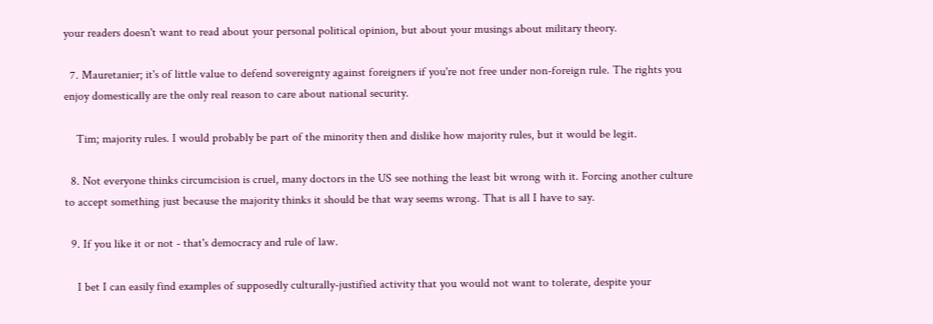your readers doesn't want to read about your personal political opinion, but about your musings about military theory.

  7. Mauretanier; it's of little value to defend sovereignty against foreigners if you're not free under non-foreign rule. The rights you enjoy domestically are the only real reason to care about national security.

    Tim; majority rules. I would probably be part of the minority then and dislike how majority rules, but it would be legit.

  8. Not everyone thinks circumcision is cruel, many doctors in the US see nothing the least bit wrong with it. Forcing another culture to accept something just because the majority thinks it should be that way seems wrong. That is all I have to say.

  9. If you like it or not - that's democracy and rule of law.

    I bet I can easily find examples of supposedly culturally-justified activity that you would not want to tolerate, despite your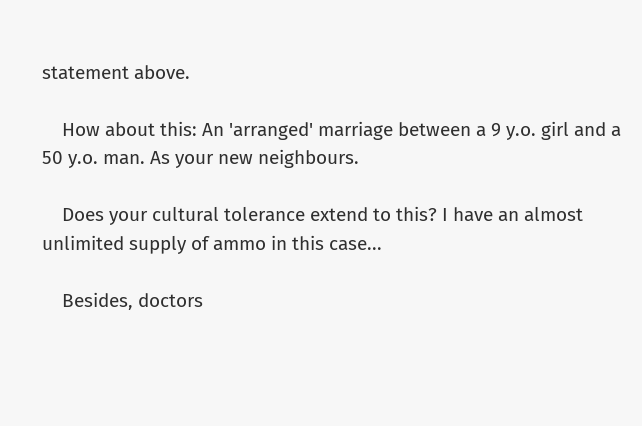statement above.

    How about this: An 'arranged' marriage between a 9 y.o. girl and a 50 y.o. man. As your new neighbours.

    Does your cultural tolerance extend to this? I have an almost unlimited supply of ammo in this case...

    Besides, doctors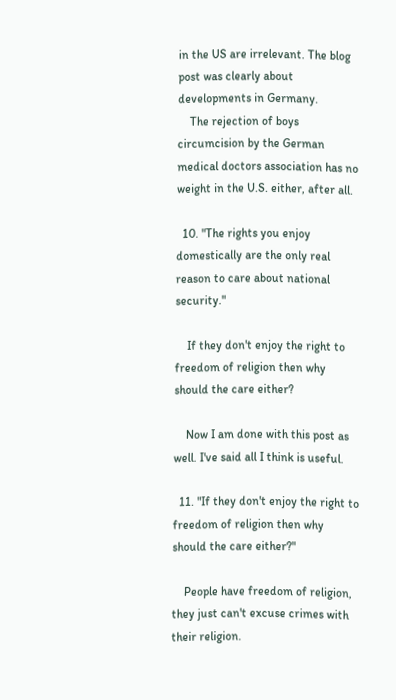in the US are irrelevant. The blog post was clearly about developments in Germany.
    The rejection of boys circumcision by the German medical doctors association has no weight in the U.S. either, after all.

  10. "The rights you enjoy domestically are the only real reason to care about national security."

    If they don't enjoy the right to freedom of religion then why should the care either?

    Now I am done with this post as well. I've said all I think is useful.

  11. "If they don't enjoy the right to freedom of religion then why should the care either?"

    People have freedom of religion, they just can't excuse crimes with their religion.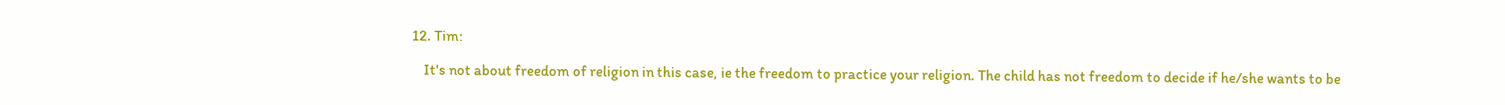12. Tim:

    It's not about freedom of religion in this case, ie the freedom to practice your religion. The child has not freedom to decide if he/she wants to be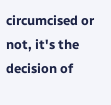circumcised or not, it's the decision of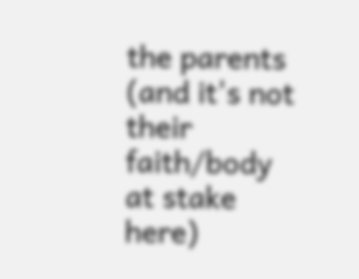the parents (and it's not their faith/body at stake here)